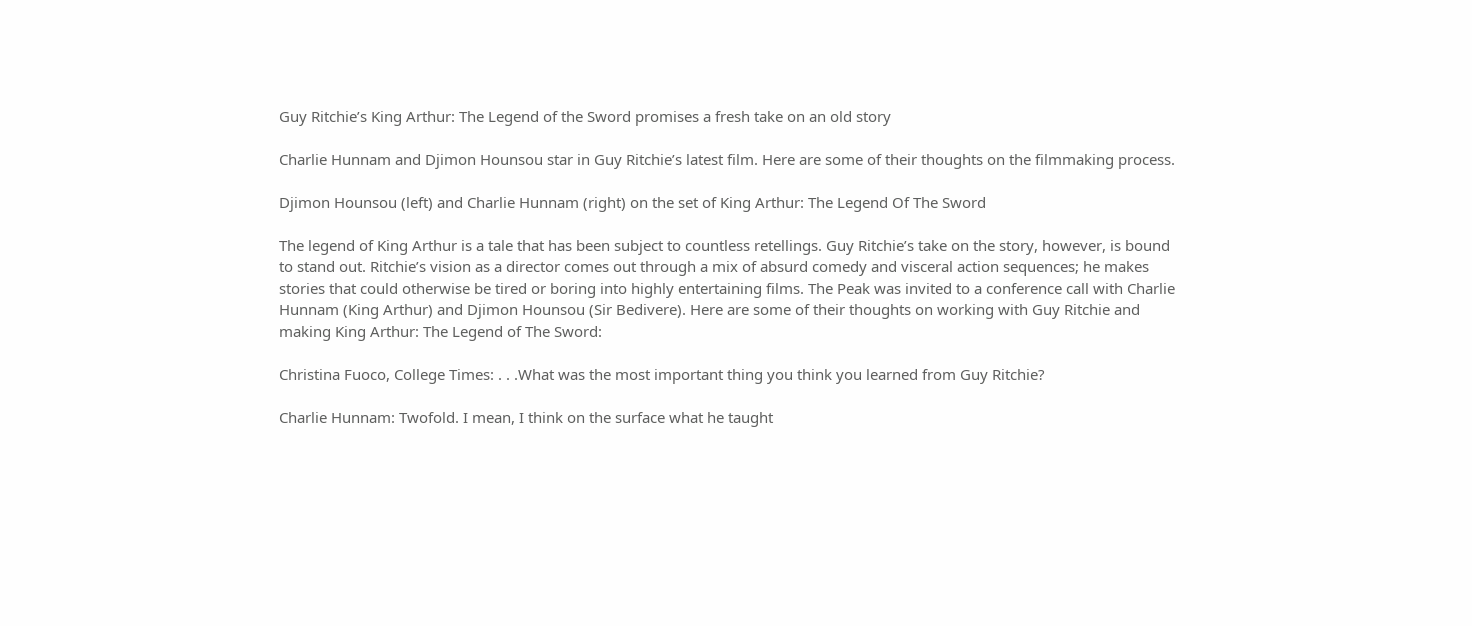Guy Ritchie’s King Arthur: The Legend of the Sword promises a fresh take on an old story

Charlie Hunnam and Djimon Hounsou star in Guy Ritchie’s latest film. Here are some of their thoughts on the filmmaking process.

Djimon Hounsou (left) and Charlie Hunnam (right) on the set of King Arthur: The Legend Of The Sword

The legend of King Arthur is a tale that has been subject to countless retellings. Guy Ritchie’s take on the story, however, is bound to stand out. Ritchie’s vision as a director comes out through a mix of absurd comedy and visceral action sequences; he makes stories that could otherwise be tired or boring into highly entertaining films. The Peak was invited to a conference call with Charlie Hunnam (King Arthur) and Djimon Hounsou (Sir Bedivere). Here are some of their thoughts on working with Guy Ritchie and making King Arthur: The Legend of The Sword:

Christina Fuoco, College Times: . . .What was the most important thing you think you learned from Guy Ritchie?

Charlie Hunnam: Twofold. I mean, I think on the surface what he taught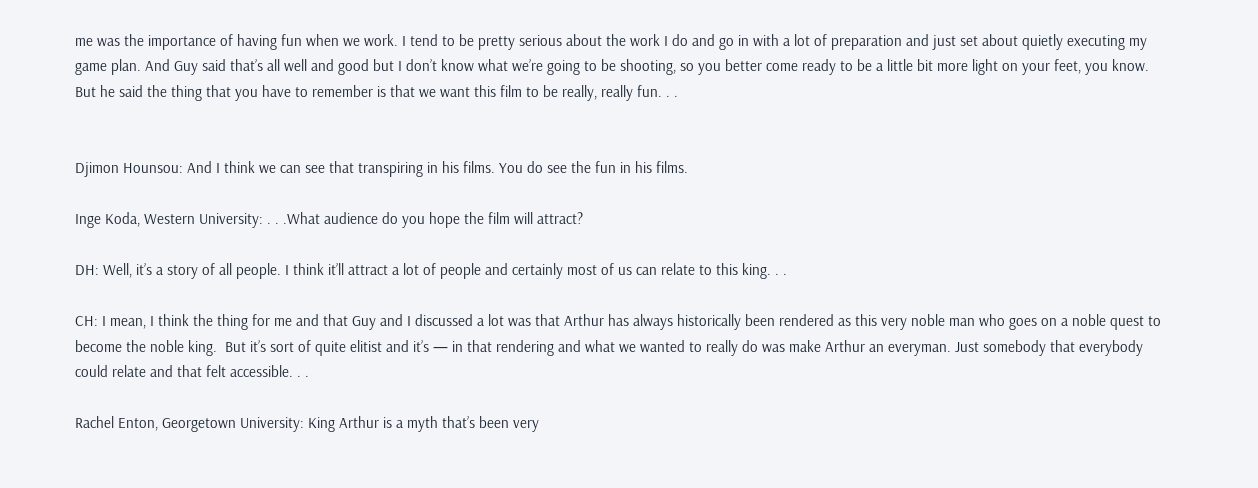me was the importance of having fun when we work. I tend to be pretty serious about the work I do and go in with a lot of preparation and just set about quietly executing my game plan. And Guy said that’s all well and good but I don’t know what we’re going to be shooting, so you better come ready to be a little bit more light on your feet, you know. But he said the thing that you have to remember is that we want this film to be really, really fun. . .


Djimon Hounsou: And I think we can see that transpiring in his films. You do see the fun in his films.

Inge Koda, Western University: . . .What audience do you hope the film will attract?

DH: Well, it’s a story of all people. I think it’ll attract a lot of people and certainly most of us can relate to this king. . .

CH: I mean, I think the thing for me and that Guy and I discussed a lot was that Arthur has always historically been rendered as this very noble man who goes on a noble quest to become the noble king.  But it’s sort of quite elitist and it’s — in that rendering and what we wanted to really do was make Arthur an everyman. Just somebody that everybody could relate and that felt accessible. . .

Rachel Enton, Georgetown University: King Arthur is a myth that’s been very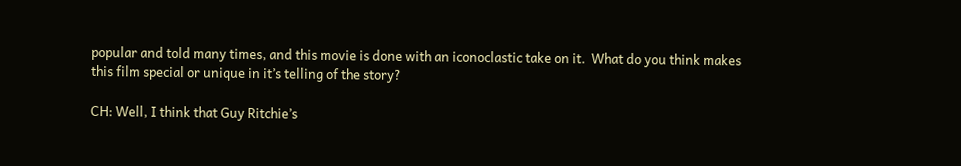popular and told many times, and this movie is done with an iconoclastic take on it.  What do you think makes this film special or unique in it’s telling of the story?

CH: Well, I think that Guy Ritchie’s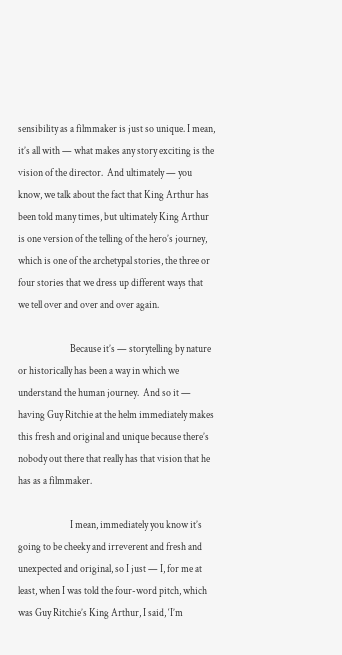sensibility as a filmmaker is just so unique. I mean, it’s all with — what makes any story exciting is the vision of the director.  And ultimately — you know, we talk about the fact that King Arthur has been told many times, but ultimately King Arthur is one version of the telling of the hero’s journey, which is one of the archetypal stories, the three or four stories that we dress up different ways that we tell over and over and over again.

                          Because it’s — storytelling by nature or historically has been a way in which we understand the human journey.  And so it — having Guy Ritchie at the helm immediately makes this fresh and original and unique because there’s nobody out there that really has that vision that he has as a filmmaker.

                          I mean, immediately you know it’s going to be cheeky and irreverent and fresh and unexpected and original, so I just — I, for me at least, when I was told the four-word pitch, which was Guy Ritchie’s King Arthur, I said, ‘I’m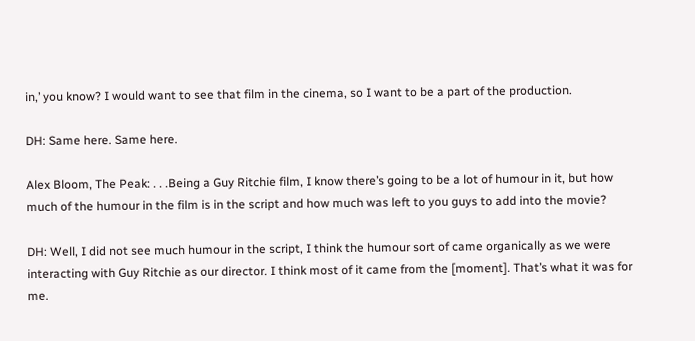in,’ you know? I would want to see that film in the cinema, so I want to be a part of the production.

DH: Same here. Same here.

Alex Bloom, The Peak: . . .Being a Guy Ritchie film, I know there’s going to be a lot of humour in it, but how much of the humour in the film is in the script and how much was left to you guys to add into the movie?

DH: Well, I did not see much humour in the script, I think the humour sort of came organically as we were interacting with Guy Ritchie as our director. I think most of it came from the [moment]. That’s what it was for me.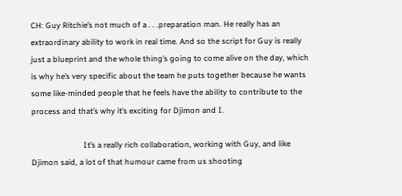CH: Guy Ritchie’s not much of a . . .preparation man. He really has an extraordinary ability to work in real time. And so the script for Guy is really just a blueprint and the whole thing’s going to come alive on the day, which is why he’s very specific about the team he puts together because he wants some like-minded people that he feels have the ability to contribute to the process and that’s why it’s exciting for Djimon and I.

                          It’s a really rich collaboration, working with Guy, and like Djimon said, a lot of that humour came from us shooting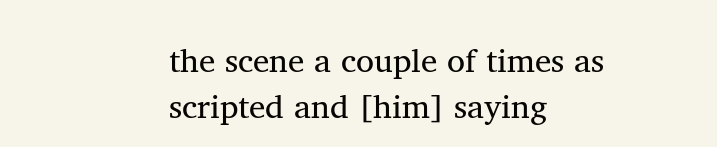the scene a couple of times as scripted and [him] saying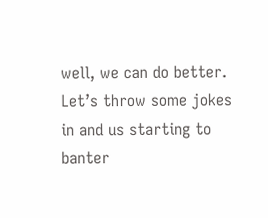well, we can do better. Let’s throw some jokes in and us starting to banter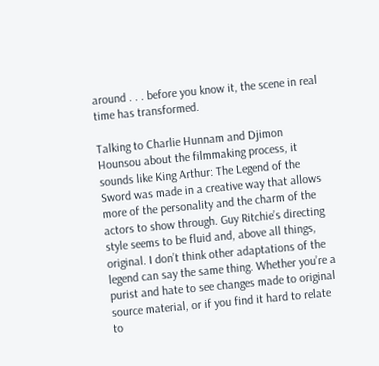around . . . before you know it, the scene in real time has transformed.

Talking to Charlie Hunnam and Djimon Hounsou about the filmmaking process, it sounds like King Arthur: The Legend of the Sword was made in a creative way that allows more of the personality and the charm of the actors to show through. Guy Ritchie’s directing style seems to be fluid and, above all things, original. I don’t think other adaptations of the legend can say the same thing. Whether you’re a purist and hate to see changes made to original source material, or if you find it hard to relate to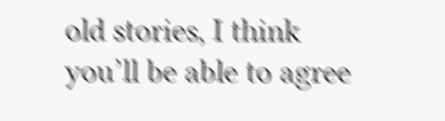old stories, I think you’ll be able to agree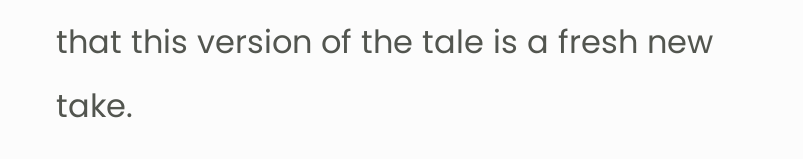that this version of the tale is a fresh new take.